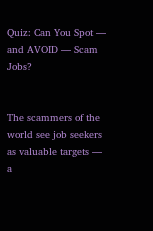Quiz: Can You Spot — and AVOID — Scam Jobs?


The scammers of the world see job seekers as valuable targets — a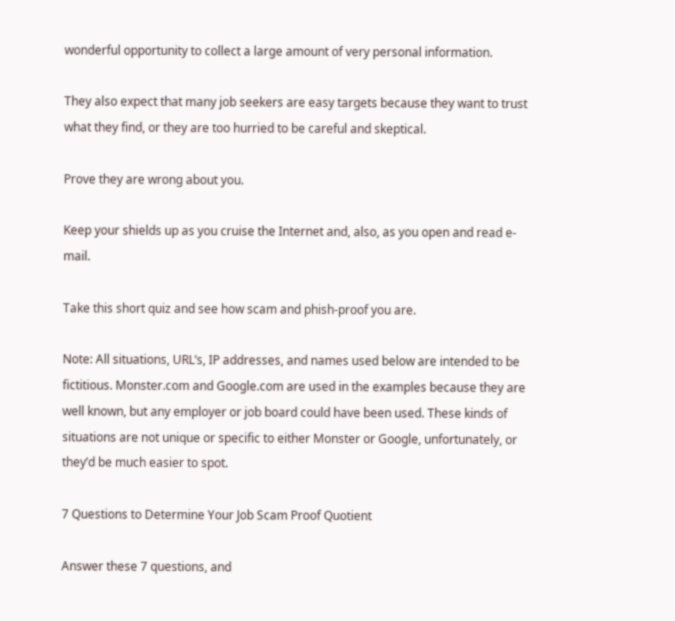wonderful opportunity to collect a large amount of very personal information.

They also expect that many job seekers are easy targets because they want to trust what they find, or they are too hurried to be careful and skeptical.

Prove they are wrong about you.

Keep your shields up as you cruise the Internet and, also, as you open and read e-mail.

Take this short quiz and see how scam and phish-proof you are.

Note: All situations, URL’s, IP addresses, and names used below are intended to be fictitious. Monster.com and Google.com are used in the examples because they are well known, but any employer or job board could have been used. These kinds of situations are not unique or specific to either Monster or Google, unfortunately, or they’d be much easier to spot.

7 Questions to Determine Your Job Scam Proof Quotient

Answer these 7 questions, and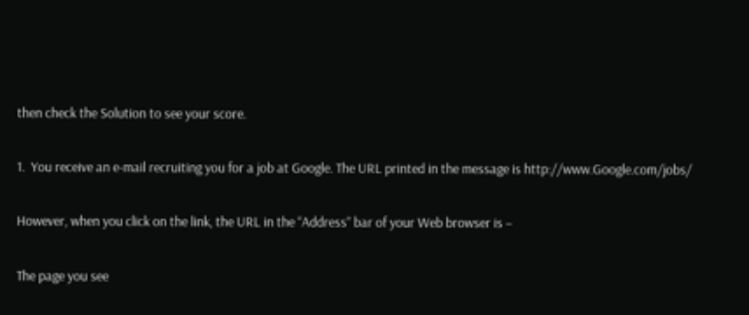then check the Solution to see your score.

1.  You receive an e-mail recruiting you for a job at Google. The URL printed in the message is http://www.Google.com/jobs/

However, when you click on the link, the URL in the “Address” bar of your Web browser is –

The page you see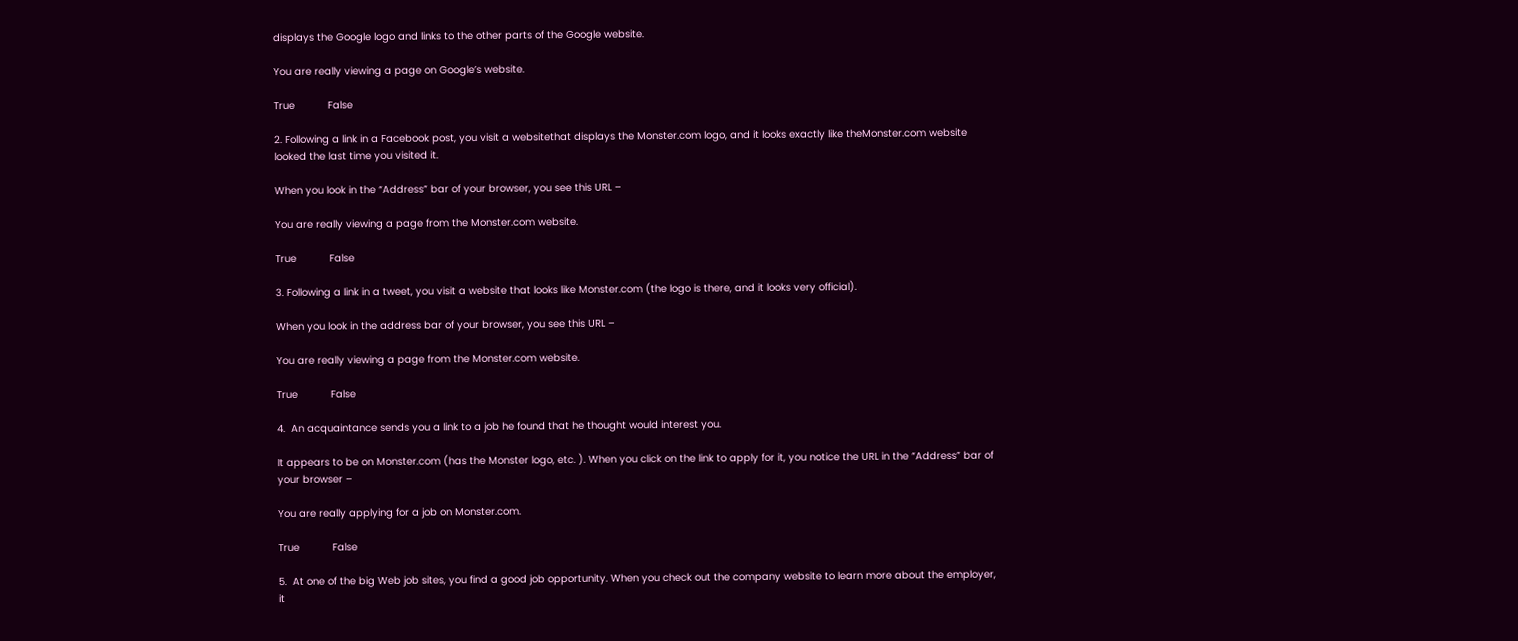displays the Google logo and links to the other parts of the Google website.

You are really viewing a page on Google’s website.

True           False

2. Following a link in a Facebook post, you visit a websitethat displays the Monster.com logo, and it looks exactly like theMonster.com website looked the last time you visited it.

When you look in the “Address” bar of your browser, you see this URL –

You are really viewing a page from the Monster.com website.

True           False

3. Following a link in a tweet, you visit a website that looks like Monster.com (the logo is there, and it looks very official).

When you look in the address bar of your browser, you see this URL –

You are really viewing a page from the Monster.com website.

True           False

4.  An acquaintance sends you a link to a job he found that he thought would interest you.

It appears to be on Monster.com (has the Monster logo, etc. ). When you click on the link to apply for it, you notice the URL in the “Address” bar of your browser –

You are really applying for a job on Monster.com.

True           False

5.  At one of the big Web job sites, you find a good job opportunity. When you check out the company website to learn more about the employer, it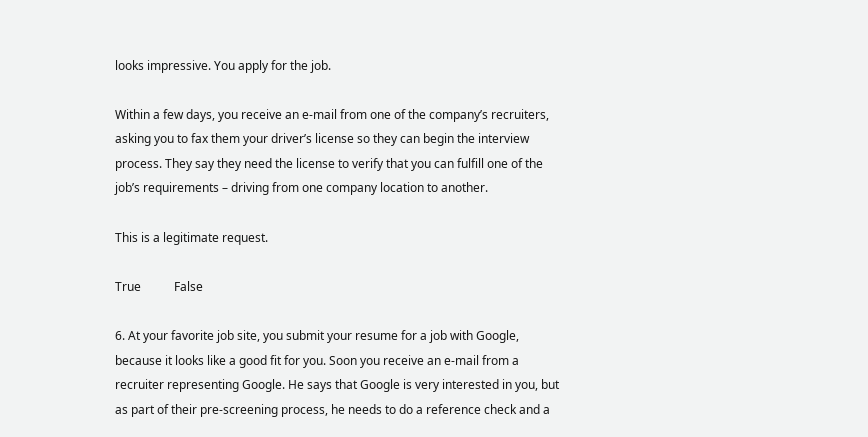looks impressive. You apply for the job.

Within a few days, you receive an e-mail from one of the company’s recruiters, asking you to fax them your driver’s license so they can begin the interview process. They say they need the license to verify that you can fulfill one of the job’s requirements – driving from one company location to another.

This is a legitimate request.

True           False

6. At your favorite job site, you submit your resume for a job with Google, because it looks like a good fit for you. Soon you receive an e-mail from a recruiter representing Google. He says that Google is very interested in you, but as part of their pre-screening process, he needs to do a reference check and a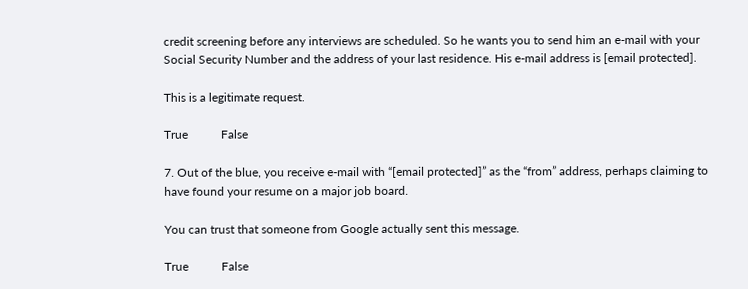credit screening before any interviews are scheduled. So he wants you to send him an e-mail with your Social Security Number and the address of your last residence. His e-mail address is [email protected].

This is a legitimate request.

True           False

7. Out of the blue, you receive e-mail with “[email protected]” as the “from” address, perhaps claiming to have found your resume on a major job board.

You can trust that someone from Google actually sent this message.

True           False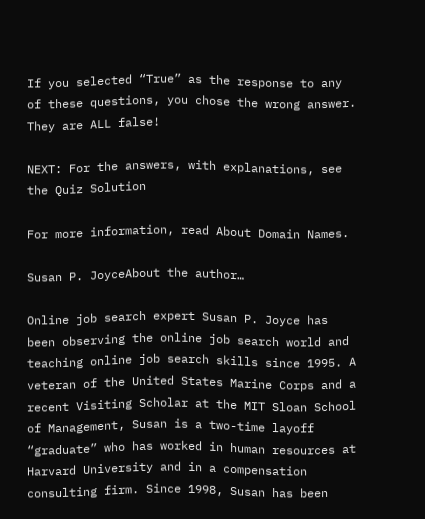If you selected “True” as the response to any of these questions, you chose the wrong answer. They are ALL false!

NEXT: For the answers, with explanations, see the Quiz Solution

For more information, read About Domain Names.

Susan P. JoyceAbout the author…

Online job search expert Susan P. Joyce has been observing the online job search world and teaching online job search skills since 1995. A veteran of the United States Marine Corps and a recent Visiting Scholar at the MIT Sloan School of Management, Susan is a two-time layoff “graduate” who has worked in human resources at Harvard University and in a compensation consulting firm. Since 1998, Susan has been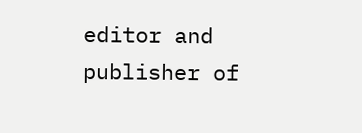editor and publisher of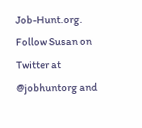Job-Hunt.org. Follow Susan on Twitter at @jobhuntorg and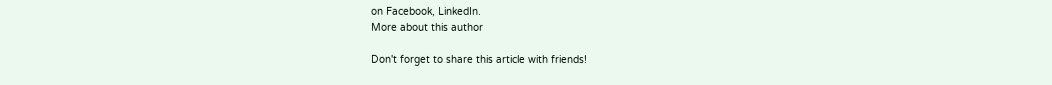on Facebook, LinkedIn.
More about this author

Don't forget to share this article with friends!